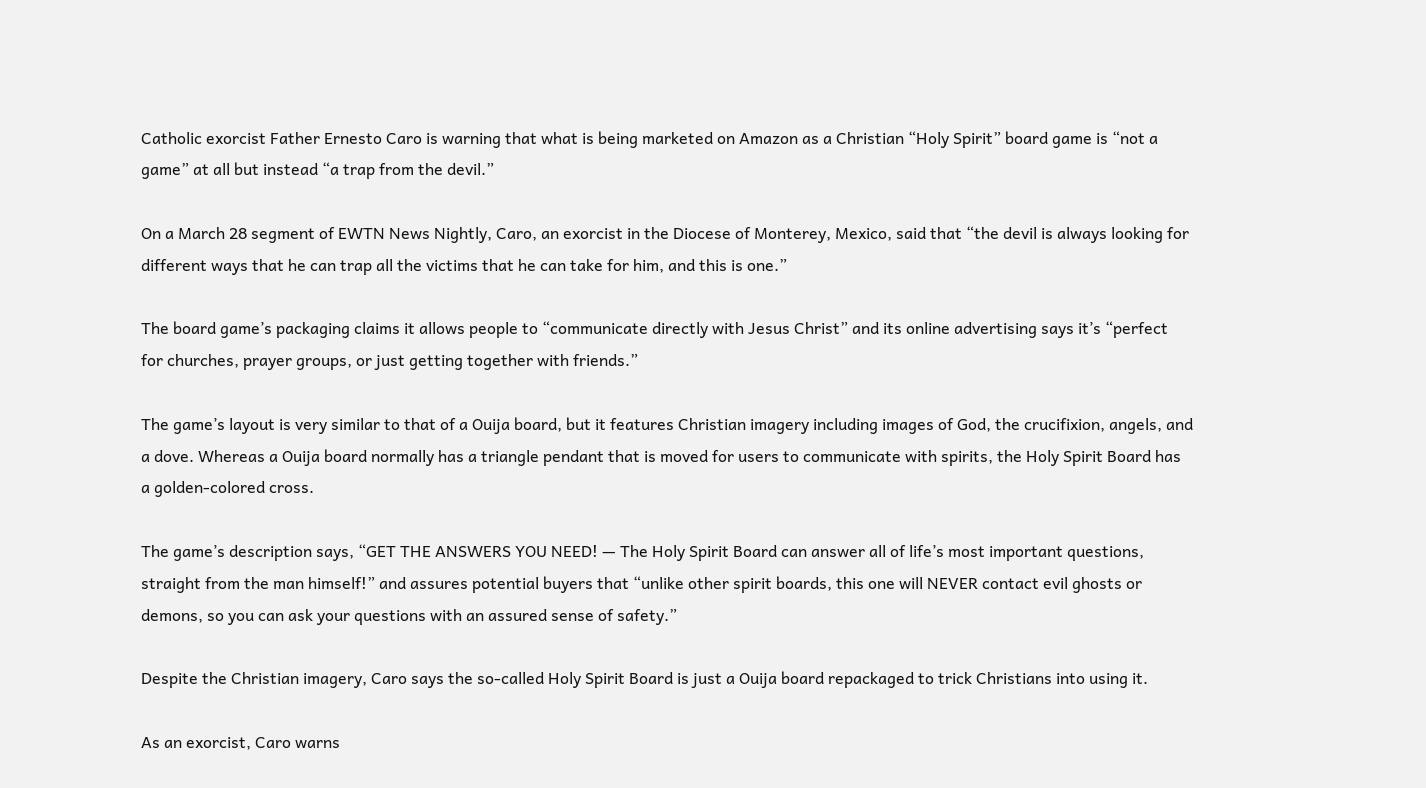Catholic exorcist Father Ernesto Caro is warning that what is being marketed on Amazon as a Christian “Holy Spirit” board game is “not a game” at all but instead “a trap from the devil.”

On a March 28 segment of EWTN News Nightly, Caro, an exorcist in the Diocese of Monterey, Mexico, said that “the devil is always looking for different ways that he can trap all the victims that he can take for him, and this is one.”

The board game’s packaging claims it allows people to “communicate directly with Jesus Christ” and its online advertising says it’s “perfect for churches, prayer groups, or just getting together with friends.”

The game’s layout is very similar to that of a Ouija board, but it features Christian imagery including images of God, the crucifixion, angels, and a dove. Whereas a Ouija board normally has a triangle pendant that is moved for users to communicate with spirits, the Holy Spirit Board has a golden-colored cross.

The game’s description says, “GET THE ANSWERS YOU NEED! — The Holy Spirit Board can answer all of life’s most important questions, straight from the man himself!” and assures potential buyers that “unlike other spirit boards, this one will NEVER contact evil ghosts or demons, so you can ask your questions with an assured sense of safety.”

Despite the Christian imagery, Caro says the so-called Holy Spirit Board is just a Ouija board repackaged to trick Christians into using it.

As an exorcist, Caro warns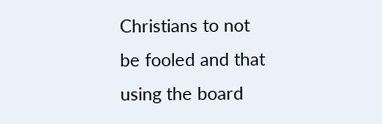Christians to not be fooled and that using the board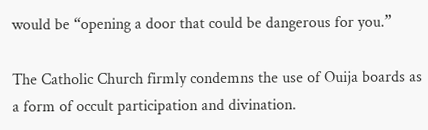would be “opening a door that could be dangerous for you.”

The Catholic Church firmly condemns the use of Ouija boards as a form of occult participation and divination.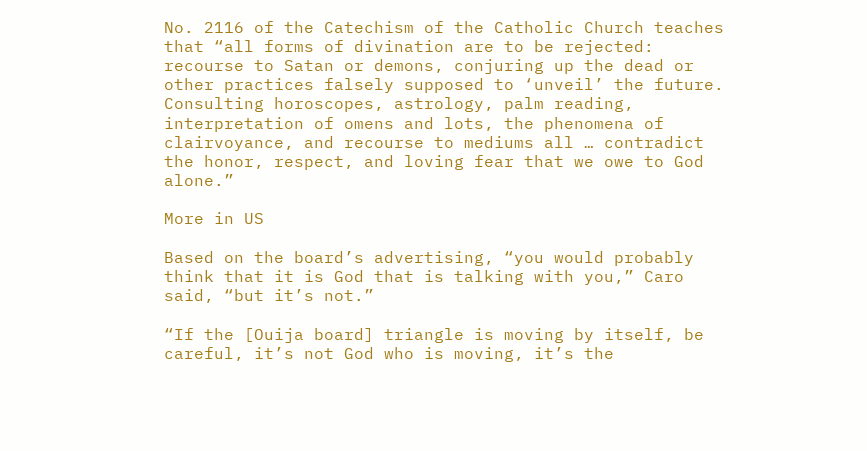No. 2116 of the Catechism of the Catholic Church teaches that “all forms of divination are to be rejected: recourse to Satan or demons, conjuring up the dead or other practices falsely supposed to ‘unveil’ the future. Consulting horoscopes, astrology, palm reading, interpretation of omens and lots, the phenomena of clairvoyance, and recourse to mediums all … contradict the honor, respect, and loving fear that we owe to God alone.”

More in US

Based on the board’s advertising, “you would probably think that it is God that is talking with you,” Caro said, “but it’s not.”

“If the [Ouija board] triangle is moving by itself, be careful, it’s not God who is moving, it’s the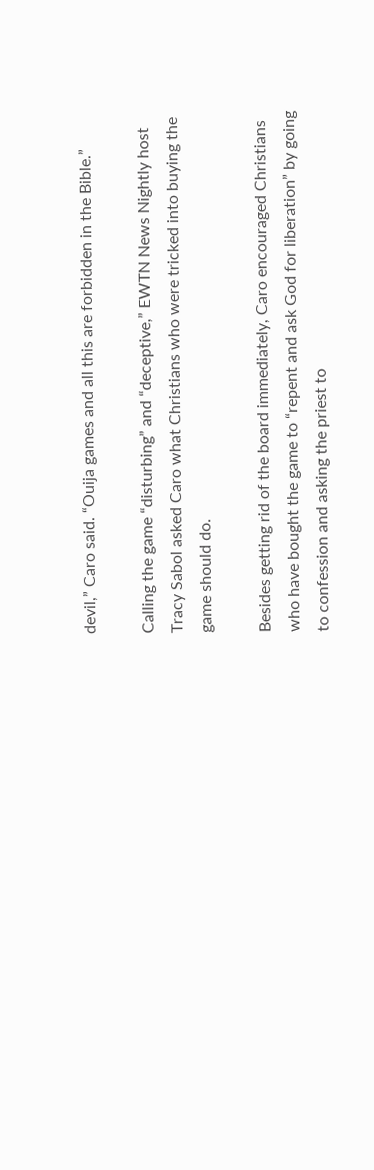devil,” Caro said. “Ouija games and all this are forbidden in the Bible.”

Calling the game “disturbing” and “deceptive,” EWTN News Nightly host Tracy Sabol asked Caro what Christians who were tricked into buying the game should do.

Besides getting rid of the board immediately, Caro encouraged Christians who have bought the game to “repent and ask God for liberation” by going to confession and asking the priest to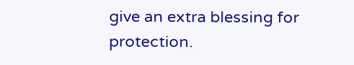give an extra blessing for protection.